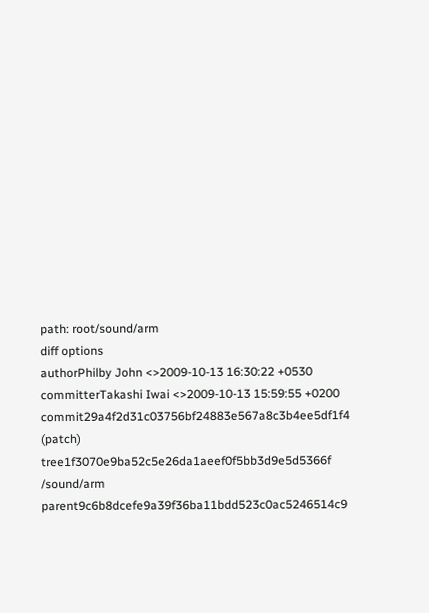path: root/sound/arm
diff options
authorPhilby John <>2009-10-13 16:30:22 +0530
committerTakashi Iwai <>2009-10-13 15:59:55 +0200
commit29a4f2d31c03756bf24883e567a8c3b4ee5df1f4 (patch)
tree1f3070e9ba52c5e26da1aeef0f5bb3d9e5d5366f /sound/arm
parent9c6b8dcefe9a39f36ba11bdd523c0ac5246514c9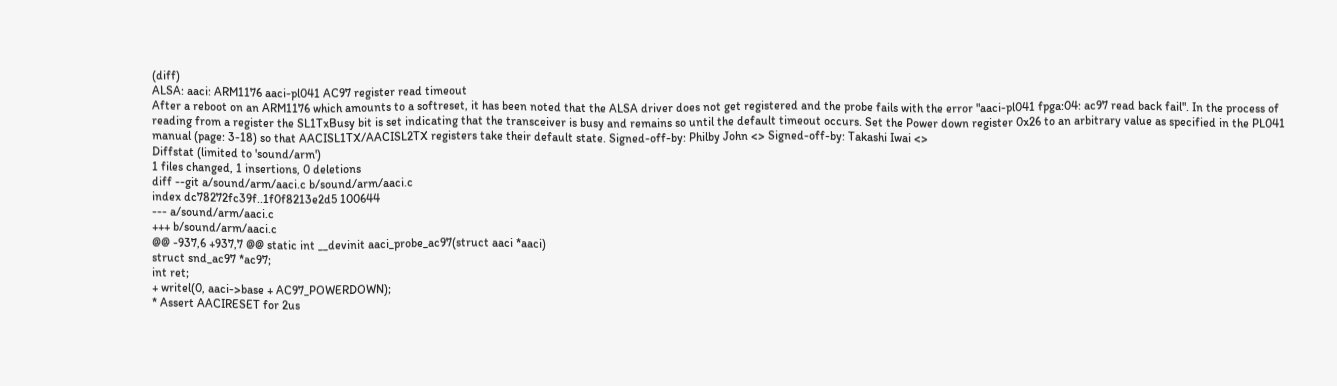(diff)
ALSA: aaci: ARM1176 aaci-pl041 AC97 register read timeout
After a reboot on an ARM1176 which amounts to a softreset, it has been noted that the ALSA driver does not get registered and the probe fails with the error "aaci-pl041 fpga:04: ac97 read back fail". In the process of reading from a register the SL1TxBusy bit is set indicating that the transceiver is busy and remains so until the default timeout occurs. Set the Power down register 0x26 to an arbitrary value as specified in the PL041 manual (page: 3-18) so that AACISL1TX/AACISL2TX registers take their default state. Signed-off-by: Philby John <> Signed-off-by: Takashi Iwai <>
Diffstat (limited to 'sound/arm')
1 files changed, 1 insertions, 0 deletions
diff --git a/sound/arm/aaci.c b/sound/arm/aaci.c
index dc78272fc39f..1f0f8213e2d5 100644
--- a/sound/arm/aaci.c
+++ b/sound/arm/aaci.c
@@ -937,6 +937,7 @@ static int __devinit aaci_probe_ac97(struct aaci *aaci)
struct snd_ac97 *ac97;
int ret;
+ writel(0, aaci->base + AC97_POWERDOWN);
* Assert AACIRESET for 2us